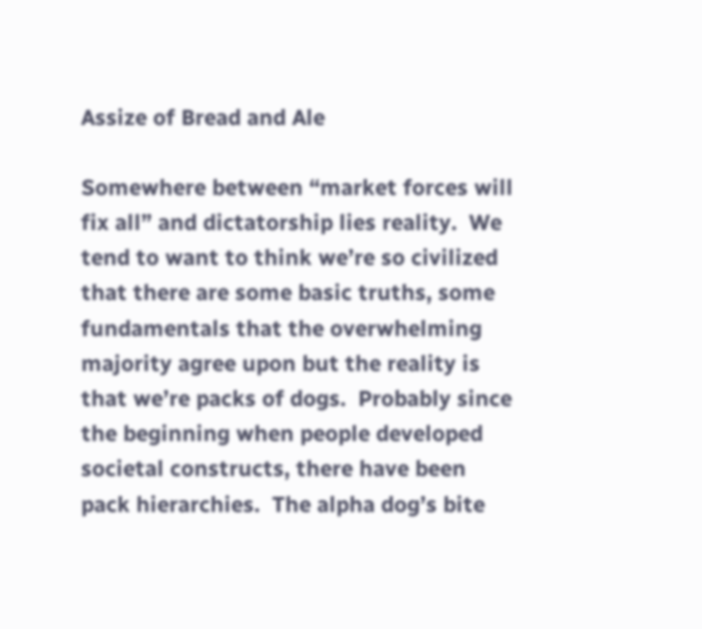Assize of Bread and Ale

Somewhere between “market forces will fix all” and dictatorship lies reality.  We tend to want to think we’re so civilized that there are some basic truths, some fundamentals that the overwhelming majority agree upon but the reality is that we’re packs of dogs.  Probably since the beginning when people developed societal constructs, there have been pack hierarchies.  The alpha dog’s bite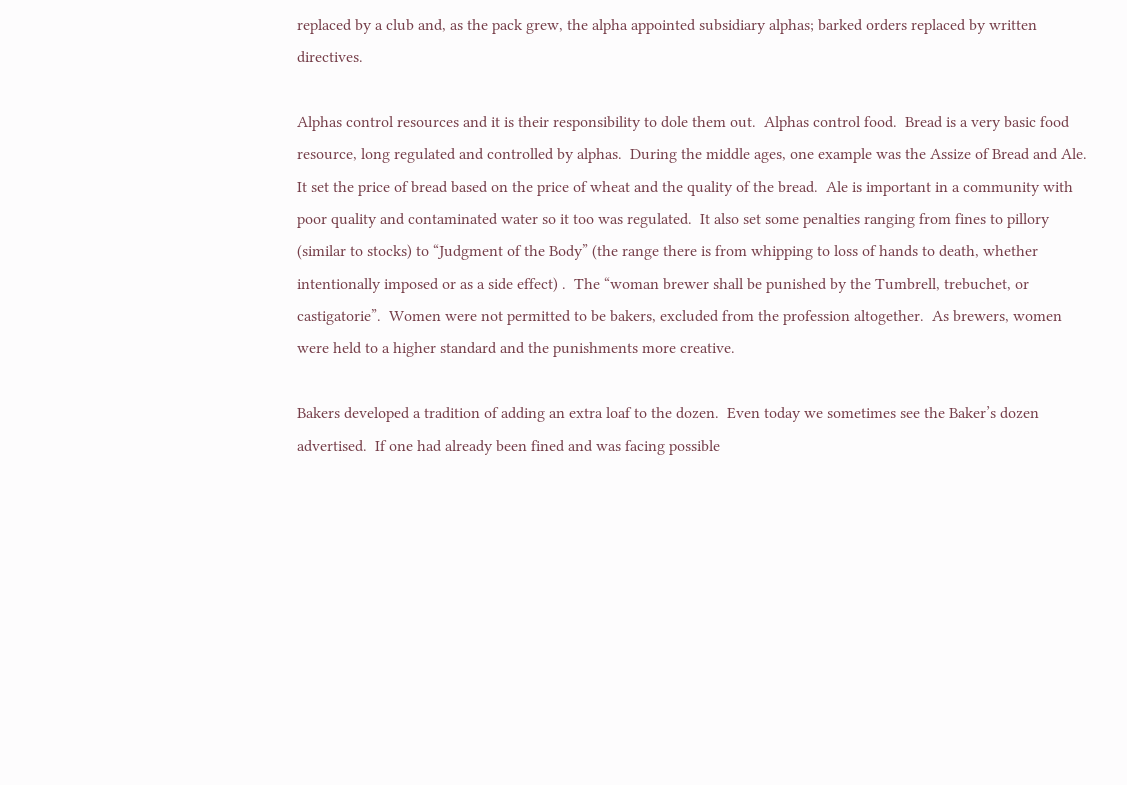replaced by a club and, as the pack grew, the alpha appointed subsidiary alphas; barked orders replaced by written directives.

Alphas control resources and it is their responsibility to dole them out.  Alphas control food.  Bread is a very basic food resource, long regulated and controlled by alphas.  During the middle ages, one example was the Assize of Bread and Ale.  It set the price of bread based on the price of wheat and the quality of the bread.  Ale is important in a community with poor quality and contaminated water so it too was regulated.  It also set some penalties ranging from fines to pillory (similar to stocks) to “Judgment of the Body” (the range there is from whipping to loss of hands to death, whether intentionally imposed or as a side effect) .  The “woman brewer shall be punished by the Tumbrell, trebuchet, or castigatorie”.  Women were not permitted to be bakers, excluded from the profession altogether.  As brewers, women were held to a higher standard and the punishments more creative.

Bakers developed a tradition of adding an extra loaf to the dozen.  Even today we sometimes see the Baker’s dozen advertised.  If one had already been fined and was facing possible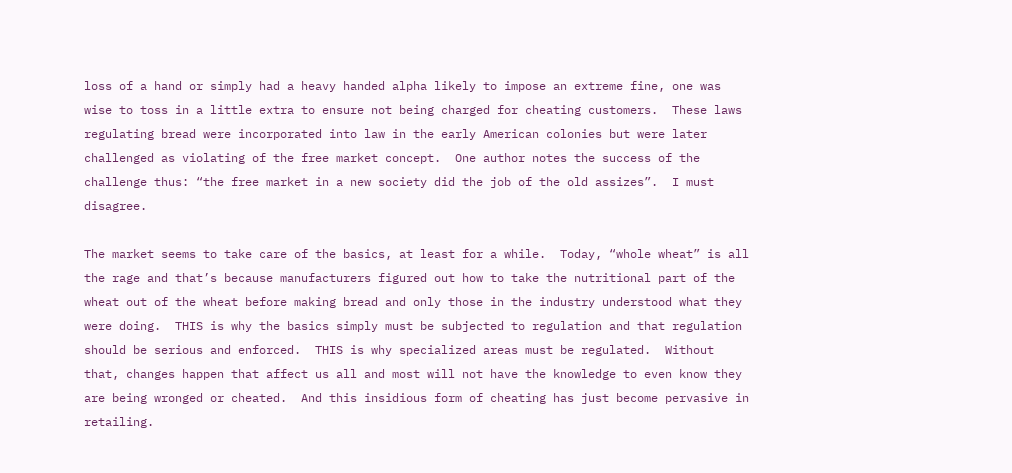loss of a hand or simply had a heavy handed alpha likely to impose an extreme fine, one was wise to toss in a little extra to ensure not being charged for cheating customers.  These laws regulating bread were incorporated into law in the early American colonies but were later challenged as violating of the free market concept.  One author notes the success of the challenge thus: “the free market in a new society did the job of the old assizes”.  I must disagree.

The market seems to take care of the basics, at least for a while.  Today, “whole wheat” is all the rage and that’s because manufacturers figured out how to take the nutritional part of the wheat out of the wheat before making bread and only those in the industry understood what they were doing.  THIS is why the basics simply must be subjected to regulation and that regulation should be serious and enforced.  THIS is why specialized areas must be regulated.  Without that, changes happen that affect us all and most will not have the knowledge to even know they are being wronged or cheated.  And this insidious form of cheating has just become pervasive in retailing.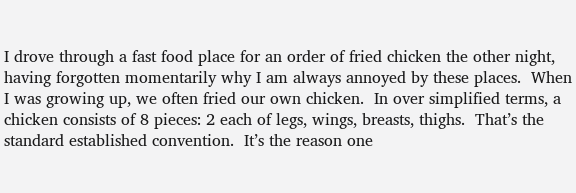I drove through a fast food place for an order of fried chicken the other night, having forgotten momentarily why I am always annoyed by these places.  When I was growing up, we often fried our own chicken.  In over simplified terms, a chicken consists of 8 pieces: 2 each of legs, wings, breasts, thighs.  That’s the standard established convention.  It’s the reason one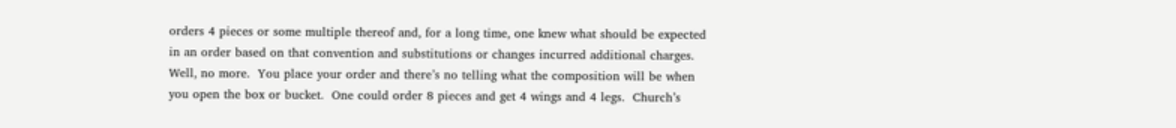orders 4 pieces or some multiple thereof and, for a long time, one knew what should be expected in an order based on that convention and substitutions or changes incurred additional charges.  Well, no more.  You place your order and there’s no telling what the composition will be when you open the box or bucket.  One could order 8 pieces and get 4 wings and 4 legs.  Church’s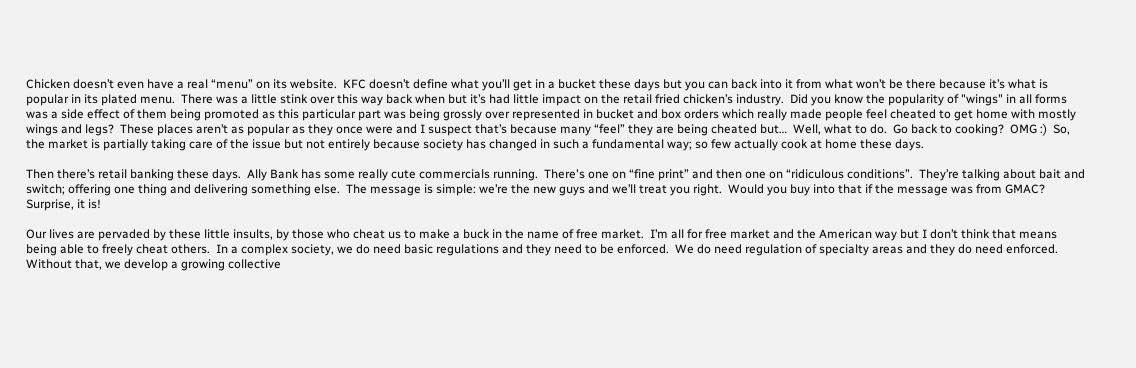Chicken doesn’t even have a real “menu” on its website.  KFC doesn’t define what you’ll get in a bucket these days but you can back into it from what won’t be there because it’s what is popular in its plated menu.  There was a little stink over this way back when but it’s had little impact on the retail fried chicken’s industry.  Did you know the popularity of "wings" in all forms was a side effect of them being promoted as this particular part was being grossly over represented in bucket and box orders which really made people feel cheated to get home with mostly wings and legs?  These places aren’t as popular as they once were and I suspect that’s because many “feel” they are being cheated but…  Well, what to do.  Go back to cooking?  OMG :)  So, the market is partially taking care of the issue but not entirely because society has changed in such a fundamental way; so few actually cook at home these days.

Then there’s retail banking these days.  Ally Bank has some really cute commercials running.  There's one on “fine print” and then one on “ridiculous conditions”.  They’re talking about bait and switch; offering one thing and delivering something else.  The message is simple: we’re the new guys and we’ll treat you right.  Would you buy into that if the message was from GMAC?  Surprise, it is!

Our lives are pervaded by these little insults, by those who cheat us to make a buck in the name of free market.  I’m all for free market and the American way but I don’t think that means being able to freely cheat others.  In a complex society, we do need basic regulations and they need to be enforced.  We do need regulation of specialty areas and they do need enforced.  Without that, we develop a growing collective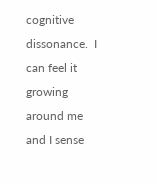cognitive dissonance.  I can feel it growing around me and I sense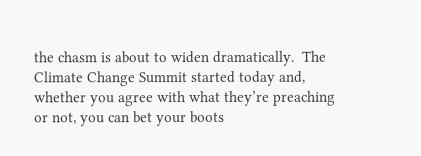the chasm is about to widen dramatically.  The Climate Change Summit started today and, whether you agree with what they’re preaching or not, you can bet your boots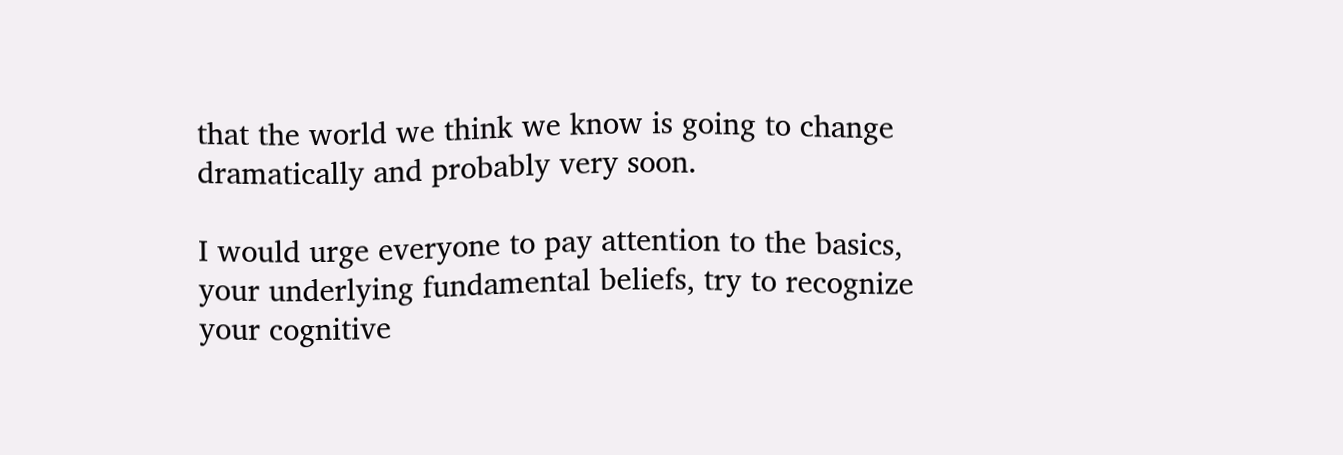that the world we think we know is going to change dramatically and probably very soon.

I would urge everyone to pay attention to the basics, your underlying fundamental beliefs, try to recognize your cognitive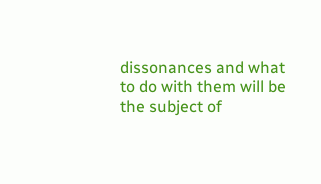dissonances and what to do with them will be the subject of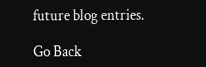future blog entries.

Go Back